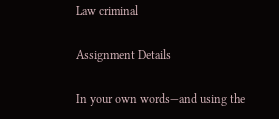Law criminal

Assignment Details

In your own words—and using the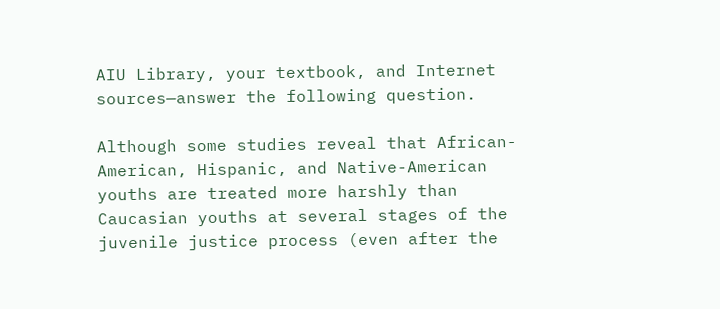AIU Library, your textbook, and Internet sources—answer the following question.

Although some studies reveal that African-American, Hispanic, and Native-American youths are treated more harshly than Caucasian youths at several stages of the juvenile justice process (even after the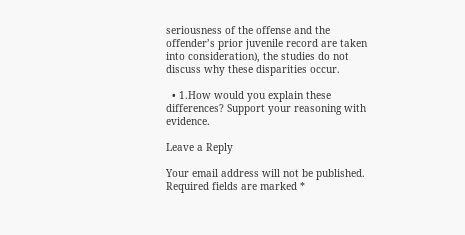seriousness of the offense and the offender’s prior juvenile record are taken into consideration), the studies do not discuss why these disparities occur.

  • 1.How would you explain these differences? Support your reasoning with evidence.

Leave a Reply

Your email address will not be published. Required fields are marked *